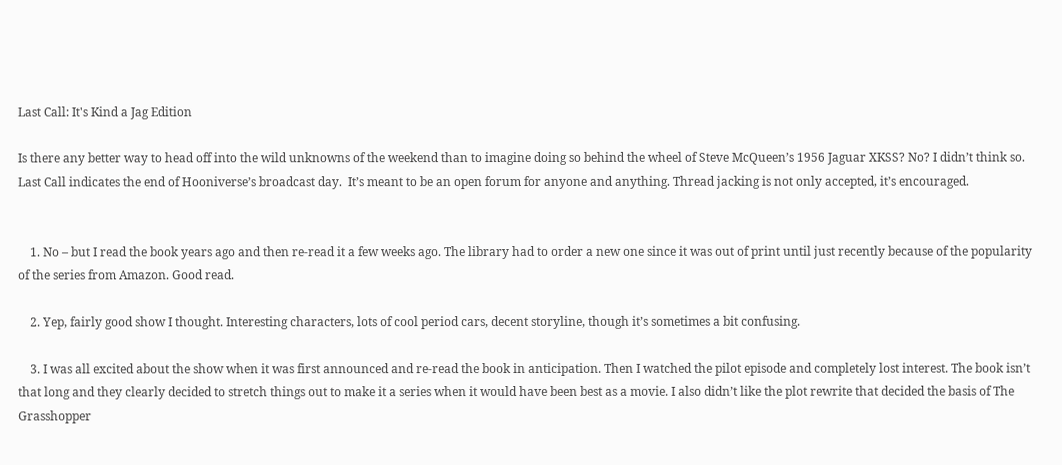Last Call: It's Kind a Jag Edition

Is there any better way to head off into the wild unknowns of the weekend than to imagine doing so behind the wheel of Steve McQueen’s 1956 Jaguar XKSS? No? I didn’t think so.
Last Call indicates the end of Hooniverse’s broadcast day.  It’s meant to be an open forum for anyone and anything. Thread jacking is not only accepted, it’s encouraged.


    1. No – but I read the book years ago and then re-read it a few weeks ago. The library had to order a new one since it was out of print until just recently because of the popularity of the series from Amazon. Good read.

    2. Yep, fairly good show I thought. Interesting characters, lots of cool period cars, decent storyline, though it’s sometimes a bit confusing.

    3. I was all excited about the show when it was first announced and re-read the book in anticipation. Then I watched the pilot episode and completely lost interest. The book isn’t that long and they clearly decided to stretch things out to make it a series when it would have been best as a movie. I also didn’t like the plot rewrite that decided the basis of The Grasshopper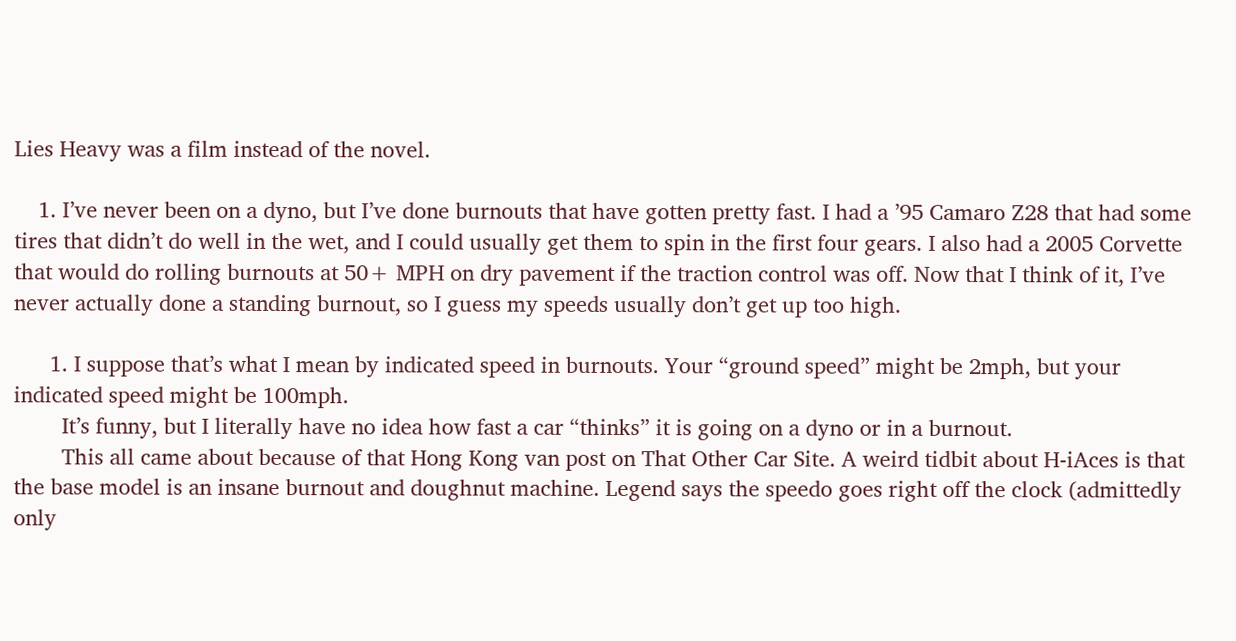Lies Heavy was a film instead of the novel.

    1. I’ve never been on a dyno, but I’ve done burnouts that have gotten pretty fast. I had a ’95 Camaro Z28 that had some tires that didn’t do well in the wet, and I could usually get them to spin in the first four gears. I also had a 2005 Corvette that would do rolling burnouts at 50+ MPH on dry pavement if the traction control was off. Now that I think of it, I’ve never actually done a standing burnout, so I guess my speeds usually don’t get up too high.

      1. I suppose that’s what I mean by indicated speed in burnouts. Your “ground speed” might be 2mph, but your indicated speed might be 100mph.
        It’s funny, but I literally have no idea how fast a car “thinks” it is going on a dyno or in a burnout.
        This all came about because of that Hong Kong van post on That Other Car Site. A weird tidbit about H-iAces is that the base model is an insane burnout and doughnut machine. Legend says the speedo goes right off the clock (admittedly only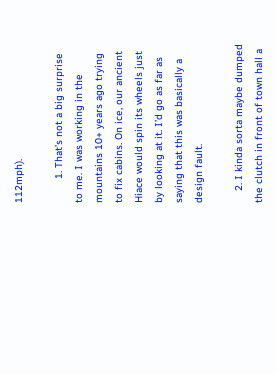112mph).

        1. That’s not a big surprise to me. I was working in the mountains 10+ years ago trying to fix cabins. On ice, our ancient Hiace would spin its wheels just by looking at it. I’d go as far as saying that this was basically a design fault.

    2. I kinda sorta maybe dumped the clutch in front of town hall a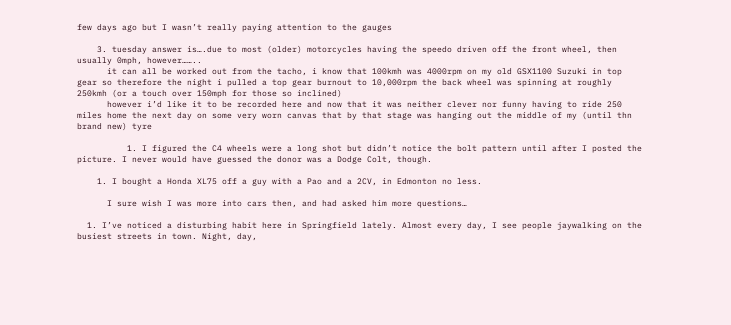few days ago but I wasn’t really paying attention to the gauges

    3. tuesday answer is….due to most (older) motorcycles having the speedo driven off the front wheel, then usually 0mph, however……..
      it can all be worked out from the tacho, i know that 100kmh was 4000rpm on my old GSX1100 Suzuki in top gear so therefore the night i pulled a top gear burnout to 10,000rpm the back wheel was spinning at roughly 250kmh (or a touch over 150mph for those so inclined)
      however i’d like it to be recorded here and now that it was neither clever nor funny having to ride 250 miles home the next day on some very worn canvas that by that stage was hanging out the middle of my (until thn brand new) tyre

          1. I figured the C4 wheels were a long shot but didn’t notice the bolt pattern until after I posted the picture. I never would have guessed the donor was a Dodge Colt, though.

    1. I bought a Honda XL75 off a guy with a Pao and a 2CV, in Edmonton no less.

      I sure wish I was more into cars then, and had asked him more questions…

  1. I’ve noticed a disturbing habit here in Springfield lately. Almost every day, I see people jaywalking on the busiest streets in town. Night, day,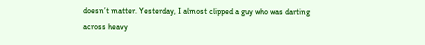doesn’t matter. Yesterday, I almost clipped a guy who was darting across heavy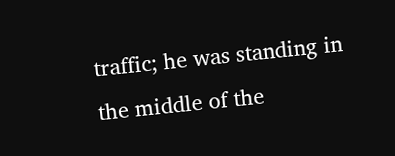traffic; he was standing in the middle of the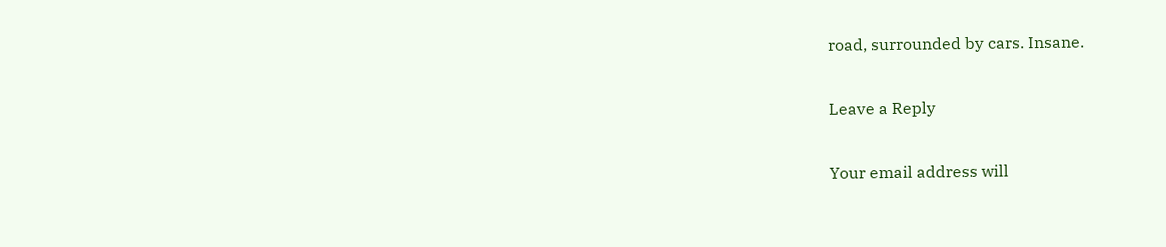road, surrounded by cars. Insane.

Leave a Reply

Your email address will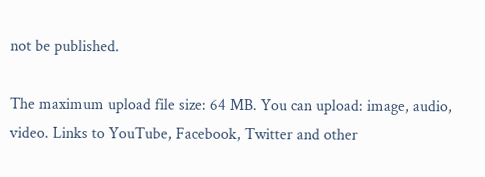not be published.

The maximum upload file size: 64 MB. You can upload: image, audio, video. Links to YouTube, Facebook, Twitter and other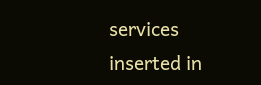services inserted in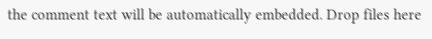the comment text will be automatically embedded. Drop files here